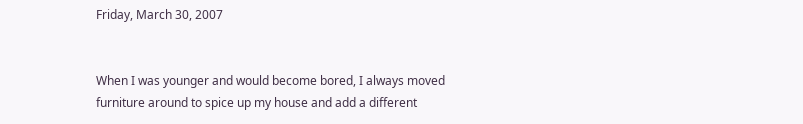Friday, March 30, 2007


When I was younger and would become bored, I always moved furniture around to spice up my house and add a different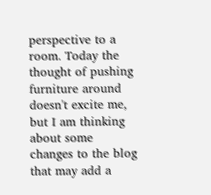perspective to a room. Today the thought of pushing furniture around doesn't excite me, but I am thinking about some changes to the blog that may add a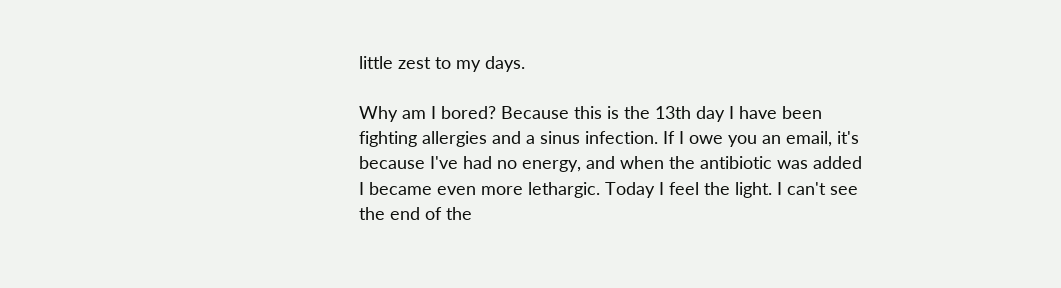little zest to my days.

Why am I bored? Because this is the 13th day I have been fighting allergies and a sinus infection. If I owe you an email, it's because I've had no energy, and when the antibiotic was added I became even more lethargic. Today I feel the light. I can't see the end of the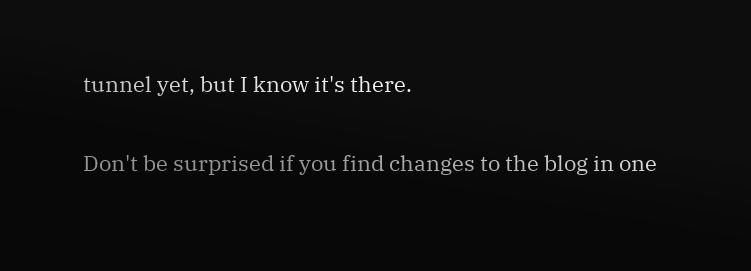tunnel yet, but I know it's there.

Don't be surprised if you find changes to the blog in one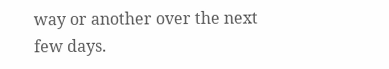way or another over the next few days.